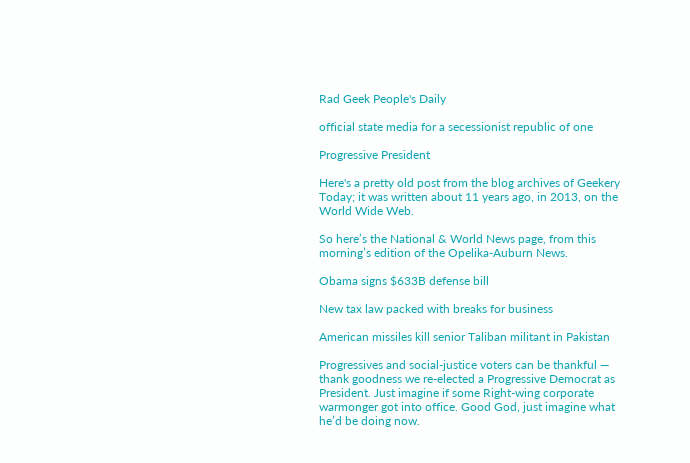Rad Geek People's Daily

official state media for a secessionist republic of one

Progressive President

Here's a pretty old post from the blog archives of Geekery Today; it was written about 11 years ago, in 2013, on the World Wide Web.

So here’s the National & World News page, from this morning’s edition of the Opelika-Auburn News.

Obama signs $633B defense bill

New tax law packed with breaks for business

American missiles kill senior Taliban militant in Pakistan

Progressives and social-justice voters can be thankful — thank goodness we re-elected a Progressive Democrat as President. Just imagine if some Right-wing corporate warmonger got into office. Good God, just imagine what he’d be doing now.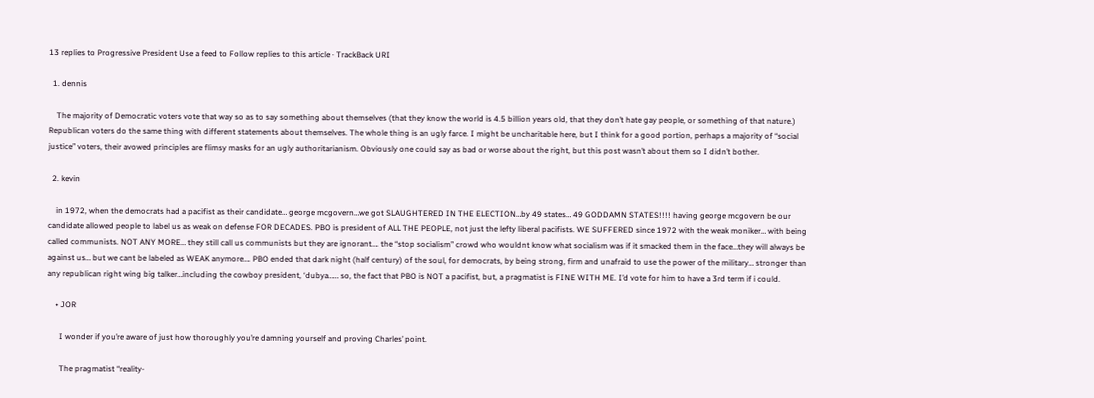13 replies to Progressive President Use a feed to Follow replies to this article · TrackBack URI

  1. dennis

    The majority of Democratic voters vote that way so as to say something about themselves (that they know the world is 4.5 billion years old, that they don’t hate gay people, or something of that nature.) Republican voters do the same thing with different statements about themselves. The whole thing is an ugly farce. I might be uncharitable here, but I think for a good portion, perhaps a majority of “social justice” voters, their avowed principles are flimsy masks for an ugly authoritarianism. Obviously one could say as bad or worse about the right, but this post wasn’t about them so I didn’t bother.

  2. kevin

    in 1972, when the democrats had a pacifist as their candidate… george mcgovern…we got SLAUGHTERED IN THE ELECTION…by 49 states… 49 GODDAMN STATES!!!! having george mcgovern be our candidate allowed people to label us as weak on defense FOR DECADES. PBO is president of ALL THE PEOPLE, not just the lefty liberal pacifists. WE SUFFERED since 1972 with the weak moniker… with being called communists. NOT ANY MORE… they still call us communists but they are ignorant…. the “stop socialism” crowd who wouldnt know what socialism was if it smacked them in the face…they will always be against us… but we cant be labeled as WEAK anymore…. PBO ended that dark night (half century) of the soul, for democrats, by being strong, firm and unafraid to use the power of the military… stronger than any republican right wing big talker…including the cowboy president, ‘dubya…… so, the fact that PBO is NOT a pacifist, but, a pragmatist is FINE WITH ME. I’d vote for him to have a 3rd term if i could.

    • JOR

      I wonder if you’re aware of just how thoroughly you’re damning yourself and proving Charles’ point.

      The pragmatist “reality-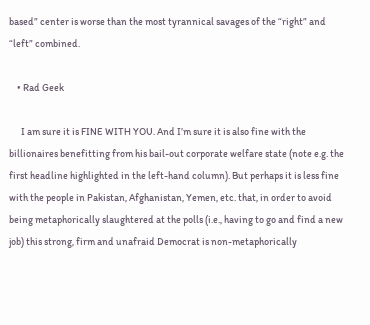based” center is worse than the most tyrannical savages of the “right” and “left” combined.

    • Rad Geek

      I am sure it is FINE WITH YOU. And I’m sure it is also fine with the billionaires benefitting from his bail-out corporate welfare state (note e.g. the first headline highlighted in the left-hand column). But perhaps it is less fine with the people in Pakistan, Afghanistan, Yemen, etc. that, in order to avoid being metaphorically slaughtered at the polls (i.e., having to go and find a new job) this strong, firm and unafraid Democrat is non-metaphorically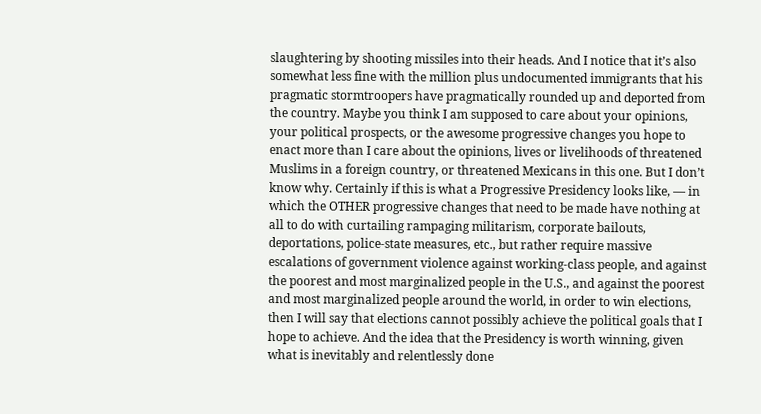slaughtering by shooting missiles into their heads. And I notice that it’s also somewhat less fine with the million plus undocumented immigrants that his pragmatic stormtroopers have pragmatically rounded up and deported from the country. Maybe you think I am supposed to care about your opinions, your political prospects, or the awesome progressive changes you hope to enact more than I care about the opinions, lives or livelihoods of threatened Muslims in a foreign country, or threatened Mexicans in this one. But I don’t know why. Certainly if this is what a Progressive Presidency looks like, — in which the OTHER progressive changes that need to be made have nothing at all to do with curtailing rampaging militarism, corporate bailouts, deportations, police-state measures, etc., but rather require massive escalations of government violence against working-class people, and against the poorest and most marginalized people in the U.S., and against the poorest and most marginalized people around the world, in order to win elections, then I will say that elections cannot possibly achieve the political goals that I hope to achieve. And the idea that the Presidency is worth winning, given what is inevitably and relentlessly done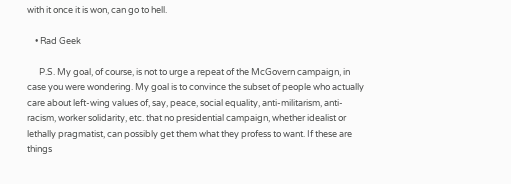with it once it is won, can go to hell.

    • Rad Geek

      P.S. My goal, of course, is not to urge a repeat of the McGovern campaign, in case you were wondering. My goal is to convince the subset of people who actually care about left-wing values of, say, peace, social equality, anti-militarism, anti-racism, worker solidarity, etc. that no presidential campaign, whether idealist or lethally pragmatist, can possibly get them what they profess to want. If these are things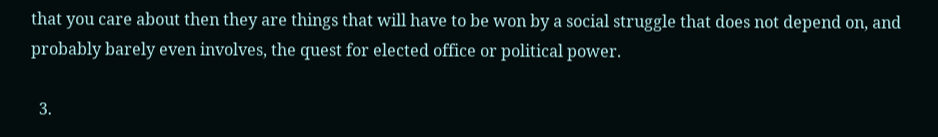that you care about then they are things that will have to be won by a social struggle that does not depend on, and probably barely even involves, the quest for elected office or political power.

  3.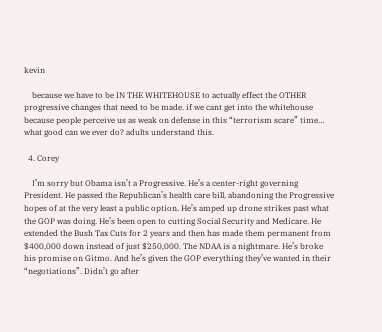kevin

    because we have to be IN THE WHITEHOUSE to actually effect the OTHER progressive changes that need to be made. if we cant get into the whitehouse because people perceive us as weak on defense in this “terrorism scare” time… what good can we ever do? adults understand this.

  4. Corey

    I’m sorry but Obama isn’t a Progressive. He’s a center-right governing President. He passed the Republican’s health care bill, abandoning the Progressive hopes of at the very least a public option. He’s amped up drone strikes past what the GOP was doing. He’s been open to cutting Social Security and Medicare. He extended the Bush Tax Cuts for 2 years and then has made them permanent from $400,000 down instead of just $250,000. The NDAA is a nightmare. He’s broke his promise on Gitmo. And he’s given the GOP everything they’ve wanted in their “negotiations”. Didn’t go after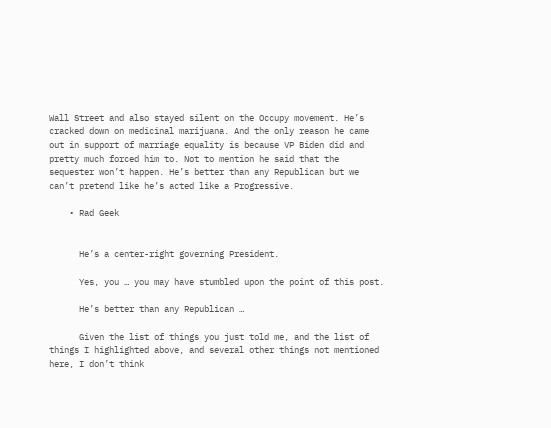Wall Street and also stayed silent on the Occupy movement. He’s cracked down on medicinal marijuana. And the only reason he came out in support of marriage equality is because VP Biden did and pretty much forced him to. Not to mention he said that the sequester won’t happen. He’s better than any Republican but we can’t pretend like he’s acted like a Progressive.

    • Rad Geek


      He’s a center-right governing President.

      Yes, you … you may have stumbled upon the point of this post.

      He’s better than any Republican …

      Given the list of things you just told me, and the list of things I highlighted above, and several other things not mentioned here, I don’t think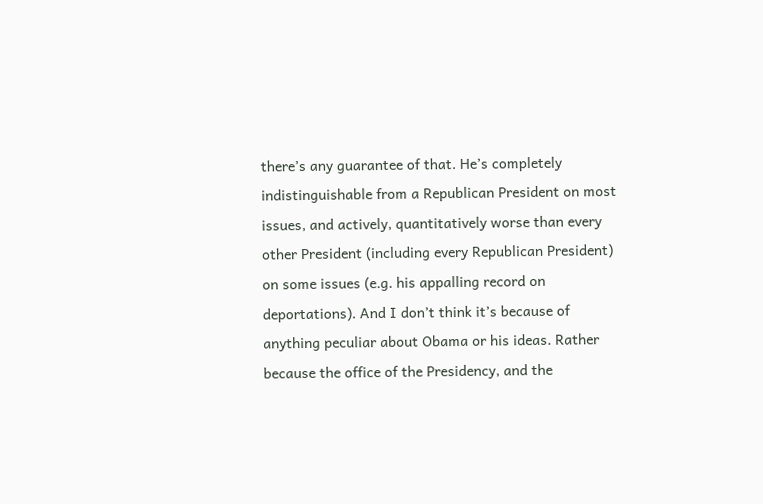there’s any guarantee of that. He’s completely indistinguishable from a Republican President on most issues, and actively, quantitatively worse than every other President (including every Republican President) on some issues (e.g. his appalling record on deportations). And I don’t think it’s because of anything peculiar about Obama or his ideas. Rather because the office of the Presidency, and the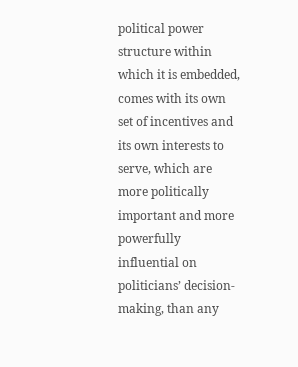political power structure within which it is embedded, comes with its own set of incentives and its own interests to serve, which are more politically important and more powerfully influential on politicians’ decision-making, than any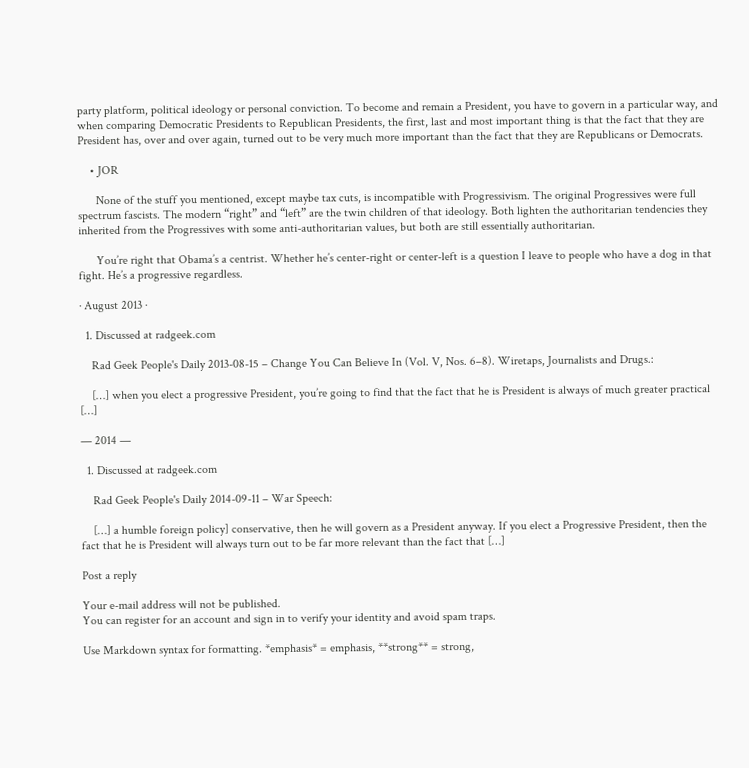party platform, political ideology or personal conviction. To become and remain a President, you have to govern in a particular way, and when comparing Democratic Presidents to Republican Presidents, the first, last and most important thing is that the fact that they are President has, over and over again, turned out to be very much more important than the fact that they are Republicans or Democrats.

    • JOR

      None of the stuff you mentioned, except maybe tax cuts, is incompatible with Progressivism. The original Progressives were full spectrum fascists. The modern “right” and “left” are the twin children of that ideology. Both lighten the authoritarian tendencies they inherited from the Progressives with some anti-authoritarian values, but both are still essentially authoritarian.

      You’re right that Obama’s a centrist. Whether he’s center-right or center-left is a question I leave to people who have a dog in that fight. He’s a progressive regardless.

· August 2013 ·

  1. Discussed at radgeek.com

    Rad Geek People's Daily 2013-08-15 – Change You Can Believe In (Vol. V, Nos. 6–8). Wiretaps, Journalists and Drugs.:

    […] when you elect a progressive President, you’re going to find that the fact that he is President is always of much greater practical […]

— 2014 —

  1. Discussed at radgeek.com

    Rad Geek People's Daily 2014-09-11 – War Speech:

    […] a humble foreign policy] conservative, then he will govern as a President anyway. If you elect a Progressive President, then the fact that he is President will always turn out to be far more relevant than the fact that […]

Post a reply

Your e-mail address will not be published.
You can register for an account and sign in to verify your identity and avoid spam traps.

Use Markdown syntax for formatting. *emphasis* = emphasis, **strong** = strong,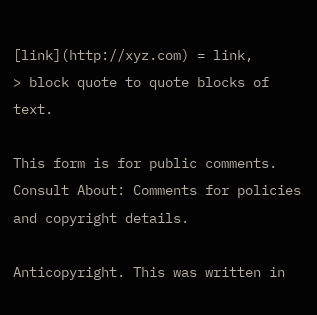[link](http://xyz.com) = link,
> block quote to quote blocks of text.

This form is for public comments. Consult About: Comments for policies and copyright details.

Anticopyright. This was written in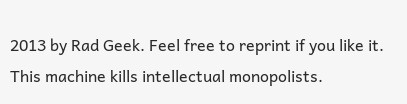2013 by Rad Geek. Feel free to reprint if you like it. This machine kills intellectual monopolists.